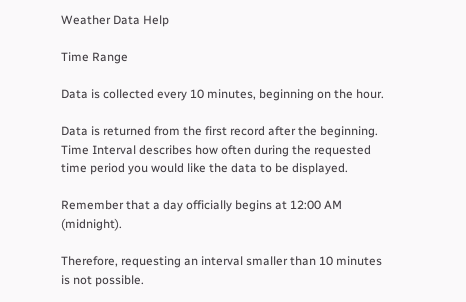Weather Data Help

Time Range

Data is collected every 10 minutes, beginning on the hour.

Data is returned from the first record after the beginning. Time Interval describes how often during the requested time period you would like the data to be displayed.

Remember that a day officially begins at 12:00 AM (midnight).

Therefore, requesting an interval smaller than 10 minutes is not possible.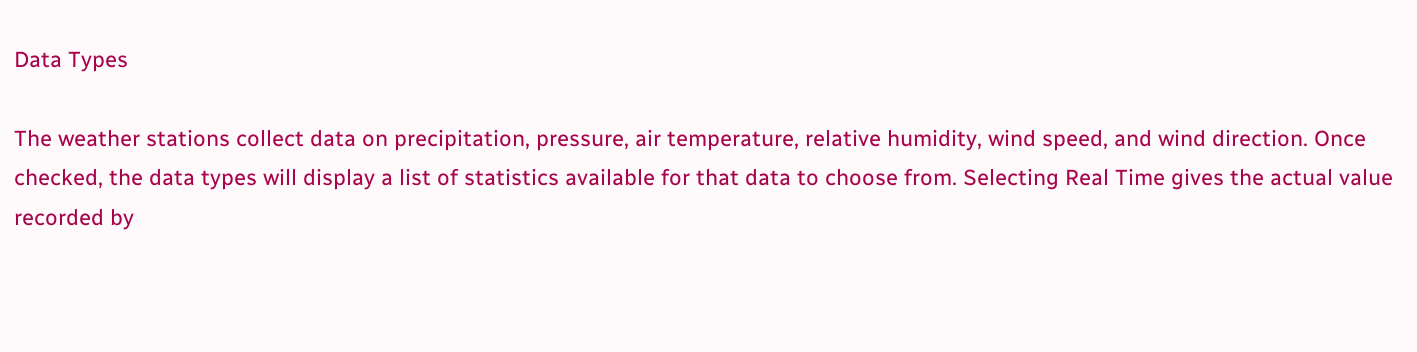Data Types

The weather stations collect data on precipitation, pressure, air temperature, relative humidity, wind speed, and wind direction. Once checked, the data types will display a list of statistics available for that data to choose from. Selecting Real Time gives the actual value recorded by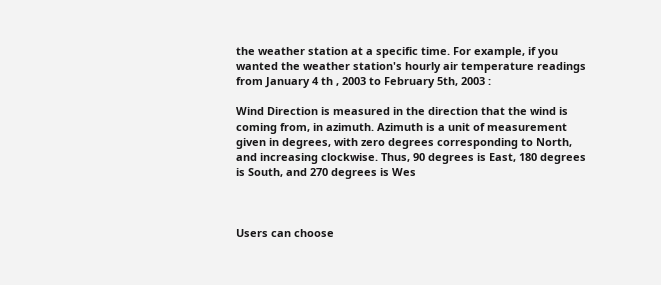the weather station at a specific time. For example, if you wanted the weather station's hourly air temperature readings from January 4 th , 2003 to February 5th, 2003 :

Wind Direction is measured in the direction that the wind is coming from, in azimuth. Azimuth is a unit of measurement given in degrees, with zero degrees corresponding to North, and increasing clockwise. Thus, 90 degrees is East, 180 degrees is South, and 270 degrees is Wes



Users can choose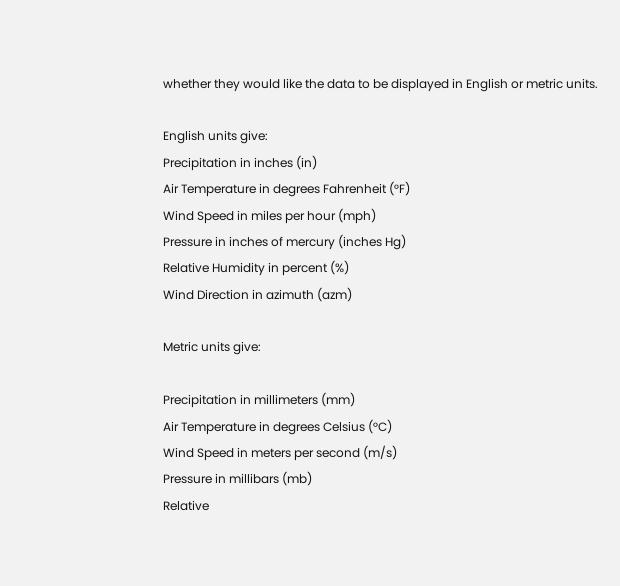whether they would like the data to be displayed in English or metric units.

English units give:
Precipitation in inches (in)
Air Temperature in degrees Fahrenheit (°F)
Wind Speed in miles per hour (mph)
Pressure in inches of mercury (inches Hg)
Relative Humidity in percent (%)
Wind Direction in azimuth (azm)

Metric units give:

Precipitation in millimeters (mm)
Air Temperature in degrees Celsius (°C)
Wind Speed in meters per second (m/s)
Pressure in millibars (mb)
Relative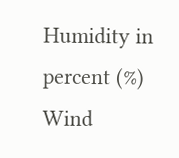Humidity in percent (%)
Wind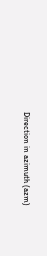Direction in azimuth (azm)